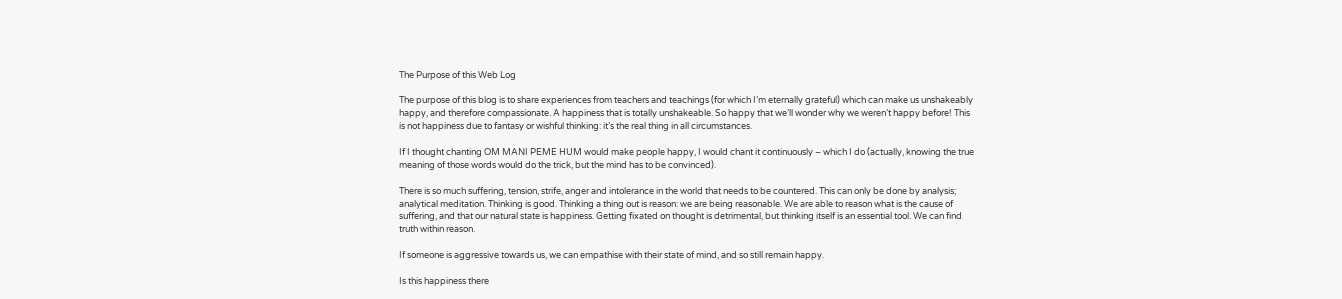The Purpose of this Web Log

The purpose of this blog is to share experiences from teachers and teachings (for which I’m eternally grateful) which can make us unshakeably happy, and therefore compassionate. A happiness that is totally unshakeable. So happy that we’ll wonder why we weren’t happy before! This is not happiness due to fantasy or wishful thinking: it’s the real thing in all circumstances.

If I thought chanting OM MANI PEME HUM would make people happy, I would chant it continuously – which I do (actually, knowing the true meaning of those words would do the trick, but the mind has to be convinced).

There is so much suffering, tension, strife, anger and intolerance in the world that needs to be countered. This can only be done by analysis; analytical meditation. Thinking is good. Thinking a thing out is reason: we are being reasonable. We are able to reason what is the cause of suffering, and that our natural state is happiness. Getting fixated on thought is detrimental, but thinking itself is an essential tool. We can find truth within reason.

If someone is aggressive towards us, we can empathise with their state of mind, and so still remain happy.

Is this happiness there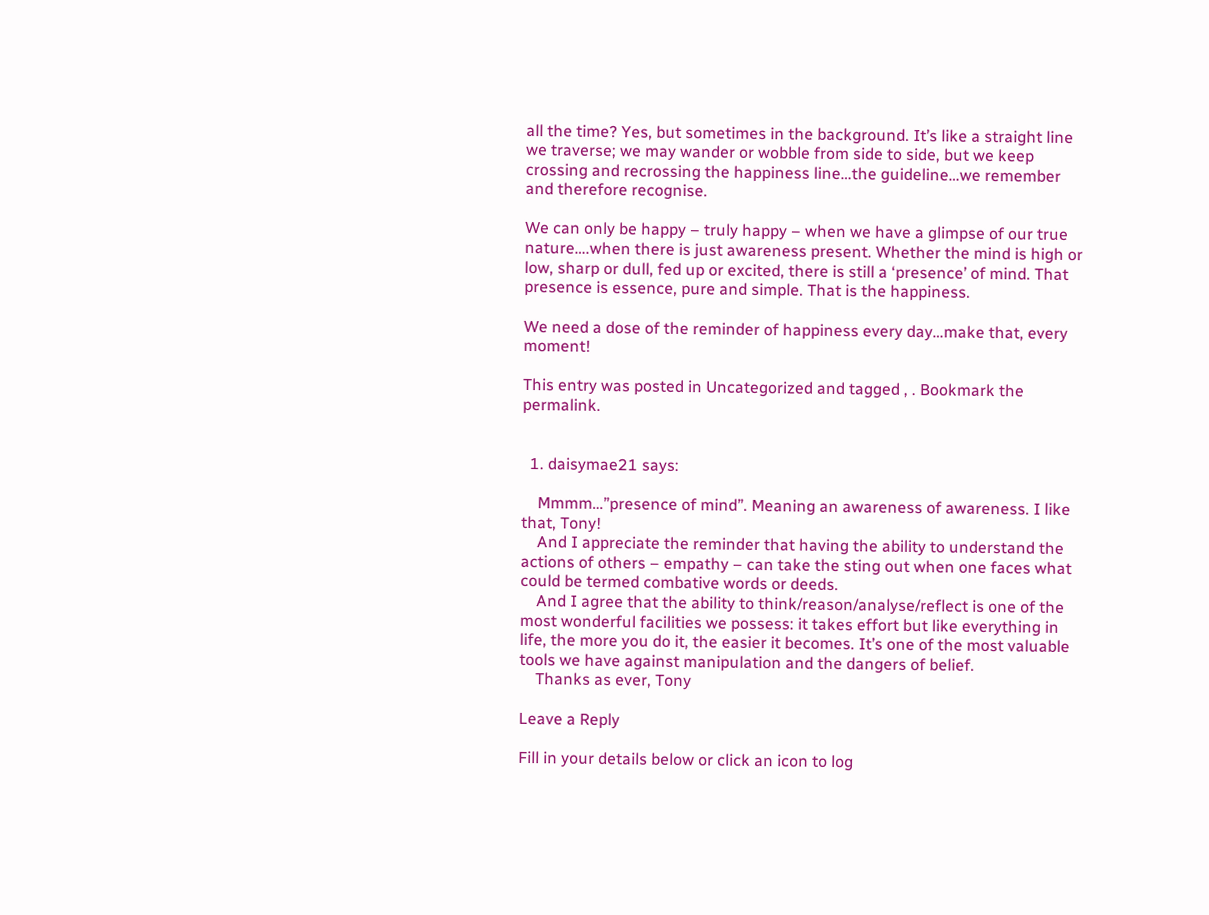all the time? Yes, but sometimes in the background. It’s like a straight line we traverse; we may wander or wobble from side to side, but we keep crossing and recrossing the happiness line…the guideline…we remember and therefore recognise.

We can only be happy – truly happy – when we have a glimpse of our true nature….when there is just awareness present. Whether the mind is high or low, sharp or dull, fed up or excited, there is still a ‘presence’ of mind. That presence is essence, pure and simple. That is the happiness.

We need a dose of the reminder of happiness every day…make that, every moment!

This entry was posted in Uncategorized and tagged , . Bookmark the permalink.


  1. daisymae21 says:

    Mmmm…”presence of mind”. Meaning an awareness of awareness. I like that, Tony!
    And I appreciate the reminder that having the ability to understand the actions of others – empathy – can take the sting out when one faces what could be termed combative words or deeds.
    And I agree that the ability to think/reason/analyse/reflect is one of the most wonderful facilities we possess: it takes effort but like everything in life, the more you do it, the easier it becomes. It’s one of the most valuable tools we have against manipulation and the dangers of belief.
    Thanks as ever, Tony

Leave a Reply

Fill in your details below or click an icon to log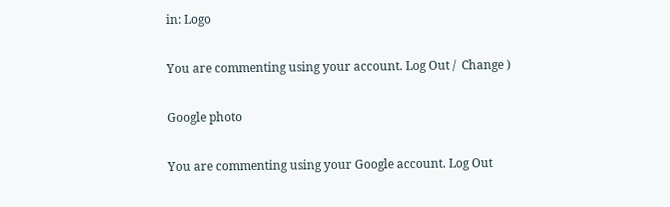in: Logo

You are commenting using your account. Log Out /  Change )

Google photo

You are commenting using your Google account. Log Out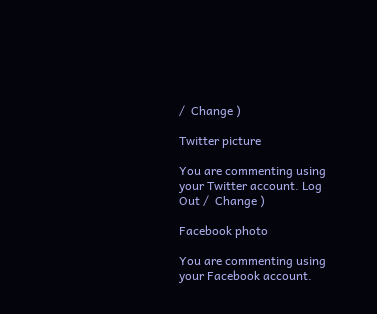/  Change )

Twitter picture

You are commenting using your Twitter account. Log Out /  Change )

Facebook photo

You are commenting using your Facebook account.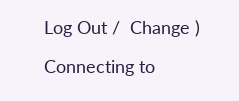Log Out /  Change )

Connecting to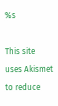%s

This site uses Akismet to reduce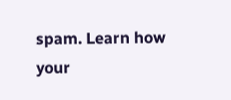spam. Learn how your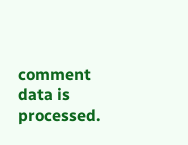comment data is processed.